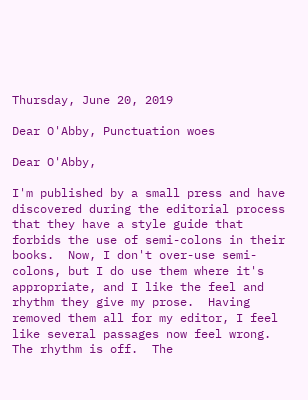Thursday, June 20, 2019

Dear O'Abby, Punctuation woes

Dear O'Abby,

I'm published by a small press and have discovered during the editorial process that they have a style guide that forbids the use of semi-colons in their books.  Now, I don't over-use semi-colons, but I do use them where it's appropriate, and I like the feel and rhythm they give my prose.  Having removed them all for my editor, I feel like several passages now feel wrong.  The rhythm is off.  The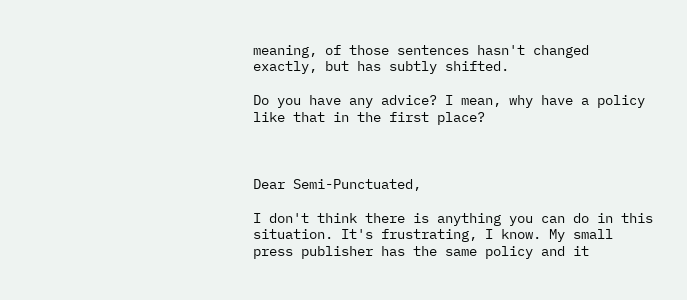meaning, of those sentences hasn't changed exactly, but has subtly shifted.

Do you have any advice? I mean, why have a policy like that in the first place?



Dear Semi-Punctuated,

I don't think there is anything you can do in this situation. It's frustrating, I know. My small press publisher has the same policy and it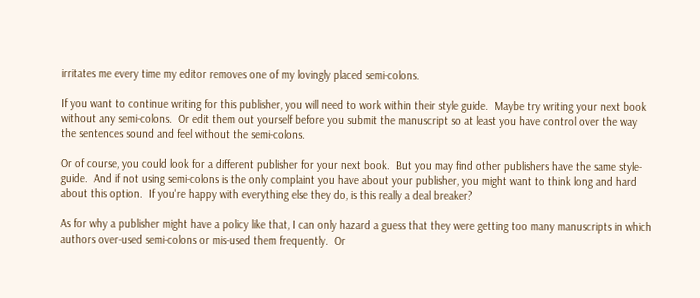irritates me every time my editor removes one of my lovingly placed semi-colons.

If you want to continue writing for this publisher, you will need to work within their style guide.  Maybe try writing your next book without any semi-colons.  Or edit them out yourself before you submit the manuscript so at least you have control over the way the sentences sound and feel without the semi-colons.

Or of course, you could look for a different publisher for your next book.  But you may find other publishers have the same style-guide.  And if not using semi-colons is the only complaint you have about your publisher, you might want to think long and hard about this option.  If you're happy with everything else they do, is this really a deal breaker?

As for why a publisher might have a policy like that, I can only hazard a guess that they were getting too many manuscripts in which authors over-used semi-colons or mis-used them frequently.  Or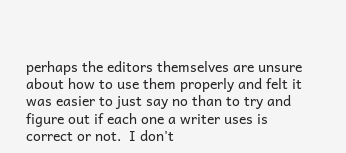perhaps the editors themselves are unsure about how to use them properly and felt it was easier to just say no than to try and figure out if each one a writer uses is correct or not.  I don't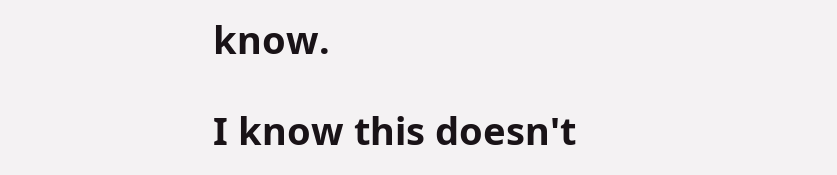know.

I know this doesn't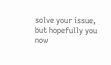solve your issue, but hopefully you now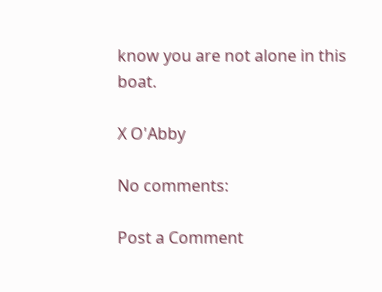know you are not alone in this boat.

X O'Abby

No comments:

Post a Comment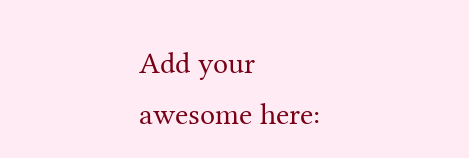Add your awesome here: